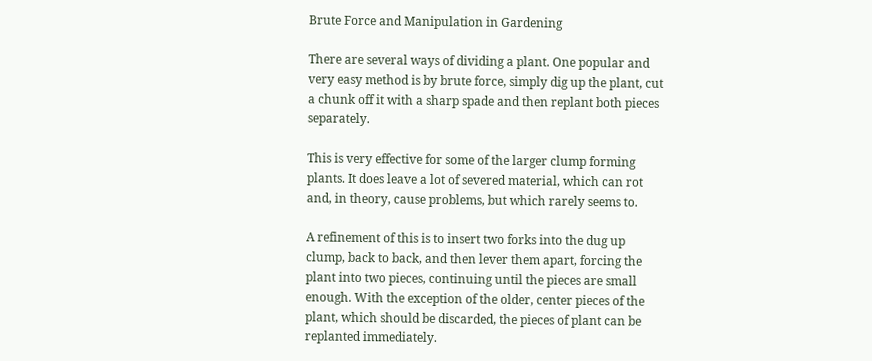Brute Force and Manipulation in Gardening

There are several ways of dividing a plant. One popular and very easy method is by brute force, simply dig up the plant, cut a chunk off it with a sharp spade and then replant both pieces separately.

This is very effective for some of the larger clump forming plants. It does leave a lot of severed material, which can rot and, in theory, cause problems, but which rarely seems to.

A refinement of this is to insert two forks into the dug up clump, back to back, and then lever them apart, forcing the plant into two pieces, continuing until the pieces are small enough. With the exception of the older, center pieces of the plant, which should be discarded, the pieces of plant can be replanted immediately.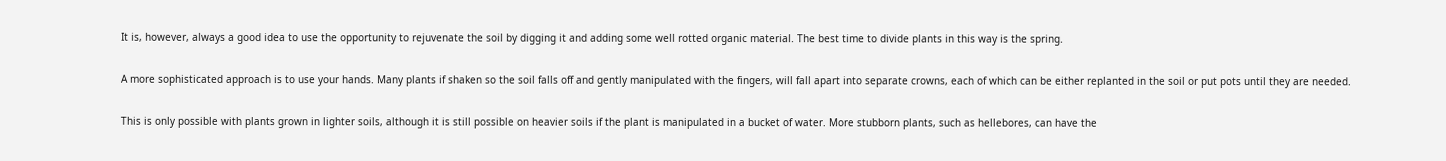It is, however, always a good idea to use the opportunity to rejuvenate the soil by digging it and adding some well rotted organic material. The best time to divide plants in this way is the spring.

A more sophisticated approach is to use your hands. Many plants if shaken so the soil falls off and gently manipulated with the fingers, will fall apart into separate crowns, each of which can be either replanted in the soil or put pots until they are needed.

This is only possible with plants grown in lighter soils, although it is still possible on heavier soils if the plant is manipulated in a bucket of water. More stubborn plants, such as hellebores, can have the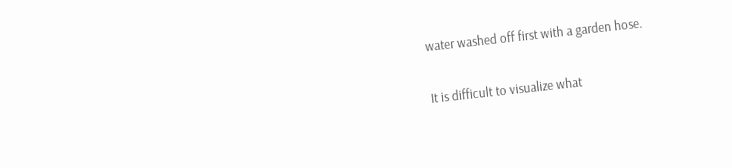water washed off first with a garden hose.

It is difficult to visualize what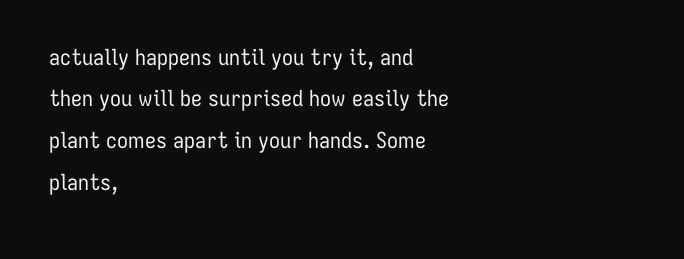actually happens until you try it, and then you will be surprised how easily the plant comes apart in your hands. Some plants,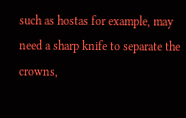such as hostas for example, may need a sharp knife to separate the crowns,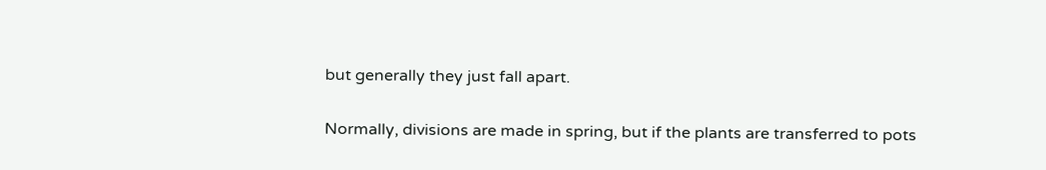but generally they just fall apart.

Normally, divisions are made in spring, but if the plants are transferred to pots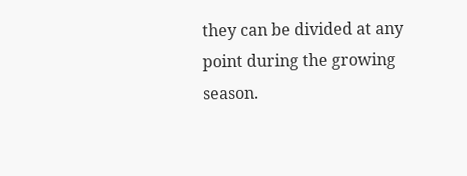they can be divided at any point during the growing season.